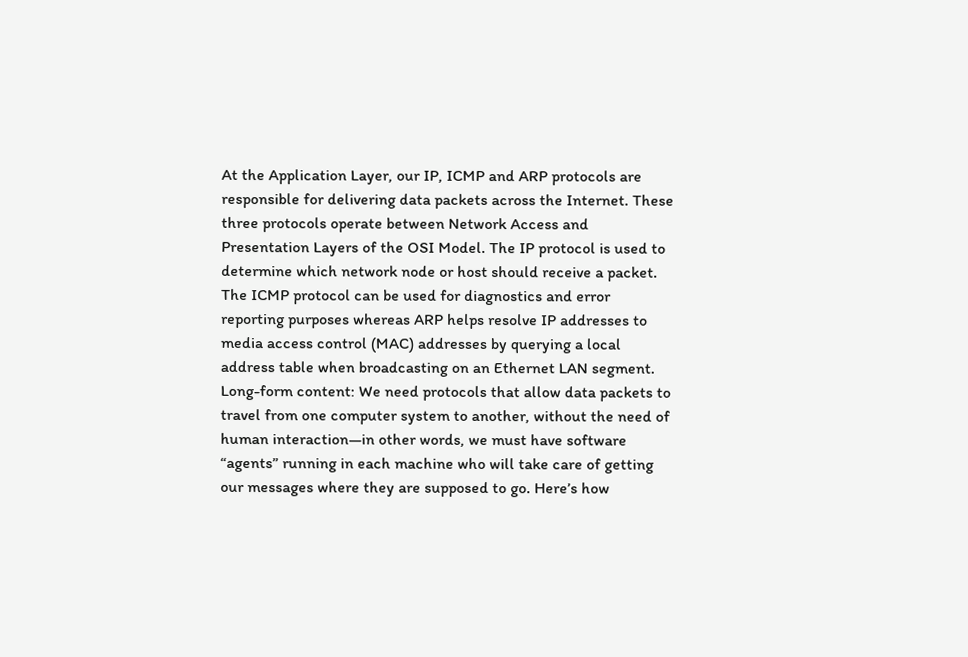At the Application Layer, our IP, ICMP and ARP protocols are responsible for delivering data packets across the Internet. These three protocols operate between Network Access and Presentation Layers of the OSI Model. The IP protocol is used to determine which network node or host should receive a packet. The ICMP protocol can be used for diagnostics and error reporting purposes whereas ARP helps resolve IP addresses to media access control (MAC) addresses by querying a local address table when broadcasting on an Ethernet LAN segment. Long-form content: We need protocols that allow data packets to travel from one computer system to another, without the need of human interaction—in other words, we must have software “agents” running in each machine who will take care of getting our messages where they are supposed to go. Here’s how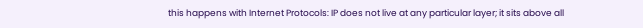this happens with Internet Protocols: IP does not live at any particular layer; it sits above all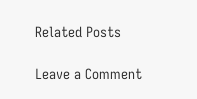Related Posts

Leave a Comment